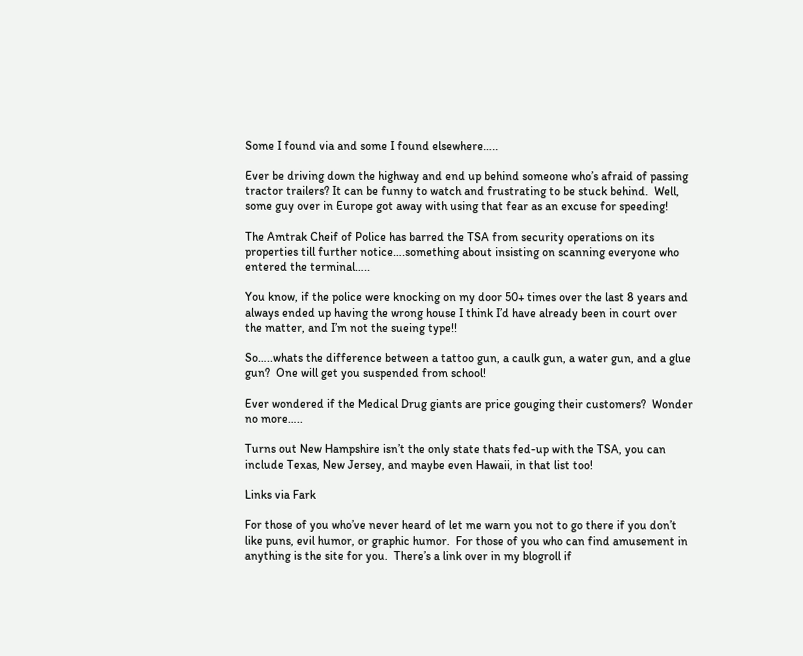Some I found via and some I found elsewhere…..

Ever be driving down the highway and end up behind someone who’s afraid of passing tractor trailers? It can be funny to watch and frustrating to be stuck behind.  Well, some guy over in Europe got away with using that fear as an excuse for speeding!

The Amtrak Cheif of Police has barred the TSA from security operations on its properties till further notice….something about insisting on scanning everyone who entered the terminal…..

You know, if the police were knocking on my door 50+ times over the last 8 years and always ended up having the wrong house I think I’d have already been in court over the matter, and I’m not the sueing type!!

So…..whats the difference between a tattoo gun, a caulk gun, a water gun, and a glue gun?  One will get you suspended from school!

Ever wondered if the Medical Drug giants are price gouging their customers?  Wonder no more…..

Turns out New Hampshire isn’t the only state thats fed-up with the TSA, you can include Texas, New Jersey, and maybe even Hawaii, in that list too!

Links via Fark

For those of you who’ve never heard of let me warn you not to go there if you don’t like puns, evil humor, or graphic humor.  For those of you who can find amusement in anything is the site for you.  There’s a link over in my blogroll if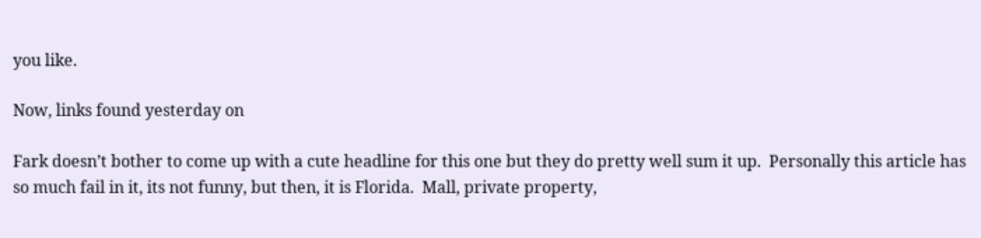you like.

Now, links found yesterday on

Fark doesn’t bother to come up with a cute headline for this one but they do pretty well sum it up.  Personally this article has so much fail in it, its not funny, but then, it is Florida.  Mall, private property,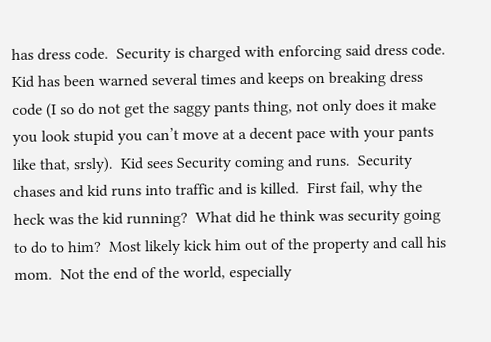has dress code.  Security is charged with enforcing said dress code.  Kid has been warned several times and keeps on breaking dress code (I so do not get the saggy pants thing, not only does it make you look stupid you can’t move at a decent pace with your pants like that, srsly).  Kid sees Security coming and runs.  Security chases and kid runs into traffic and is killed.  First fail, why the heck was the kid running?  What did he think was security going to do to him?  Most likely kick him out of the property and call his mom.  Not the end of the world, especially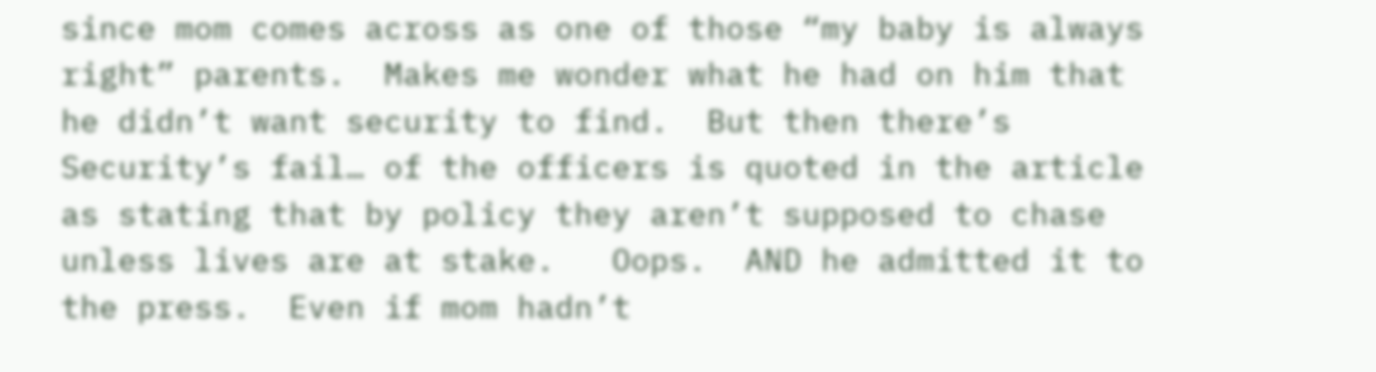since mom comes across as one of those “my baby is always right” parents.  Makes me wonder what he had on him that he didn’t want security to find.  But then there’s Security’s fail… of the officers is quoted in the article as stating that by policy they aren’t supposed to chase unless lives are at stake.   Oops.  AND he admitted it to the press.  Even if mom hadn’t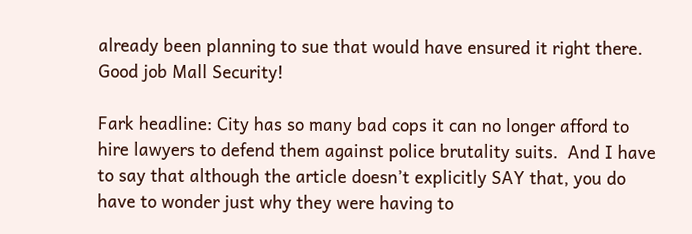already been planning to sue that would have ensured it right there.  Good job Mall Security!

Fark headline: City has so many bad cops it can no longer afford to hire lawyers to defend them against police brutality suits.  And I have to say that although the article doesn’t explicitly SAY that, you do have to wonder just why they were having to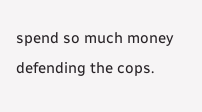spend so much money defending the cops.